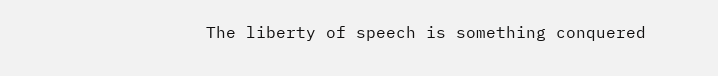The liberty of speech is something conquered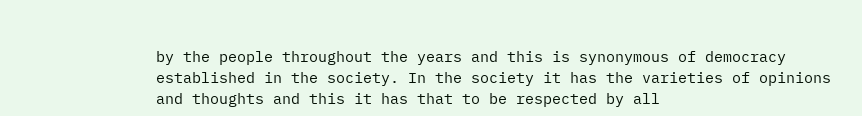by the people throughout the years and this is synonymous of democracy established in the society. In the society it has the varieties of opinions and thoughts and this it has that to be respected by all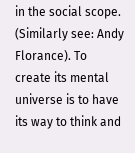in the social scope. (Similarly see: Andy Florance). To create its mental universe is to have its way to think and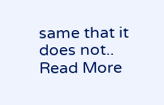same that it does not.. Read More